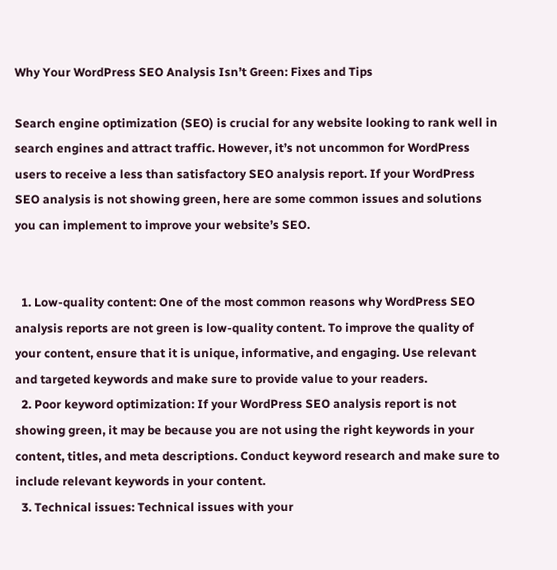Why Your WordPress SEO Analysis Isn’t Green: Fixes and Tips

Search engine optimization (SEO) is crucial for any website looking to rank well in search engines and attract traffic. However, it’s not uncommon for WordPress users to receive a less than satisfactory SEO analysis report. If your WordPress SEO analysis is not showing green, here are some common issues and solutions you can implement to improve your website’s SEO.


  1. Low-quality content: One of the most common reasons why WordPress SEO analysis reports are not green is low-quality content. To improve the quality of your content, ensure that it is unique, informative, and engaging. Use relevant and targeted keywords and make sure to provide value to your readers.
  2. Poor keyword optimization: If your WordPress SEO analysis report is not showing green, it may be because you are not using the right keywords in your content, titles, and meta descriptions. Conduct keyword research and make sure to include relevant keywords in your content.
  3. Technical issues: Technical issues with your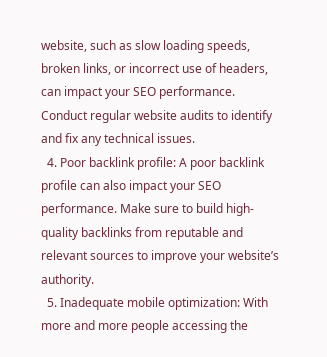website, such as slow loading speeds, broken links, or incorrect use of headers, can impact your SEO performance. Conduct regular website audits to identify and fix any technical issues.
  4. Poor backlink profile: A poor backlink profile can also impact your SEO performance. Make sure to build high-quality backlinks from reputable and relevant sources to improve your website’s authority.
  5. Inadequate mobile optimization: With more and more people accessing the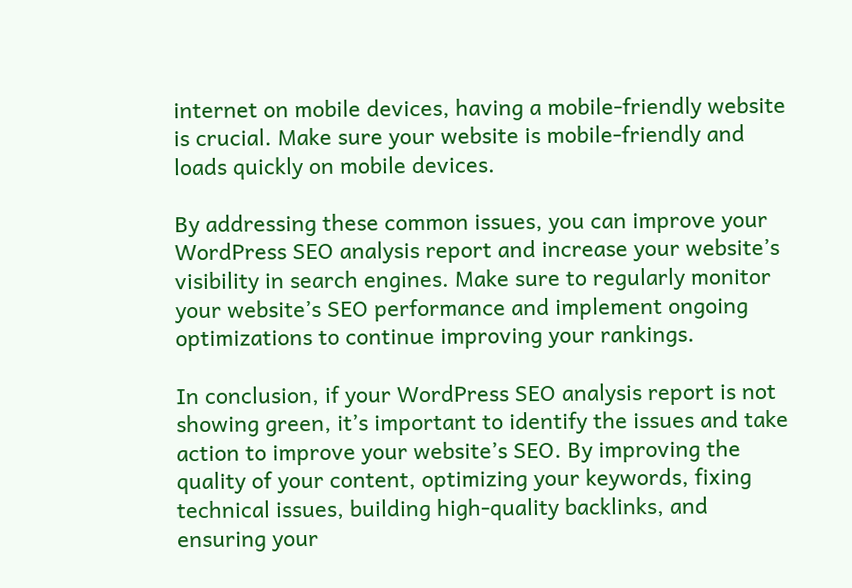internet on mobile devices, having a mobile-friendly website is crucial. Make sure your website is mobile-friendly and loads quickly on mobile devices.

By addressing these common issues, you can improve your WordPress SEO analysis report and increase your website’s visibility in search engines. Make sure to regularly monitor your website’s SEO performance and implement ongoing optimizations to continue improving your rankings.

In conclusion, if your WordPress SEO analysis report is not showing green, it’s important to identify the issues and take action to improve your website’s SEO. By improving the quality of your content, optimizing your keywords, fixing technical issues, building high-quality backlinks, and ensuring your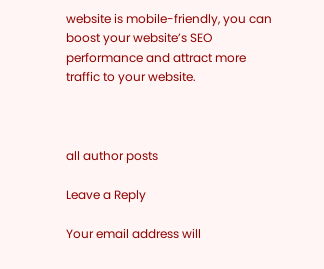website is mobile-friendly, you can boost your website’s SEO performance and attract more traffic to your website.



all author posts

Leave a Reply

Your email address will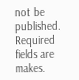not be published. Required fields are makes.